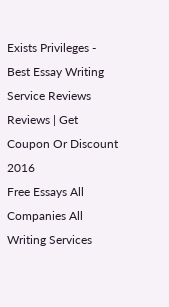Exists Privileges - Best Essay Writing Service Reviews Reviews | Get Coupon Or Discount 2016
Free Essays All Companies All Writing Services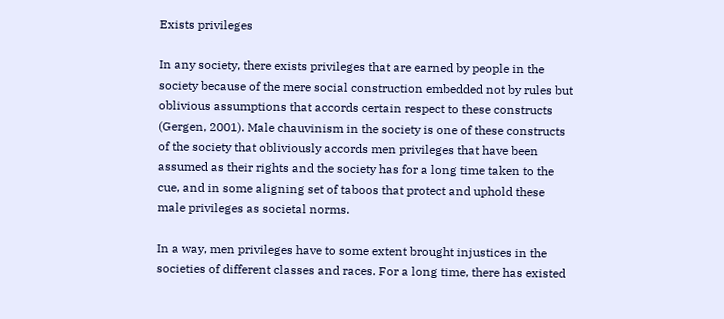Exists privileges

In any society, there exists privileges that are earned by people in the society because of the mere social construction embedded not by rules but oblivious assumptions that accords certain respect to these constructs (Gergen, 2001). Male chauvinism in the society is one of these constructs of the society that obliviously accords men privileges that have been assumed as their rights and the society has for a long time taken to the cue, and in some aligning set of taboos that protect and uphold these male privileges as societal norms.

In a way, men privileges have to some extent brought injustices in the societies of different classes and races. For a long time, there has existed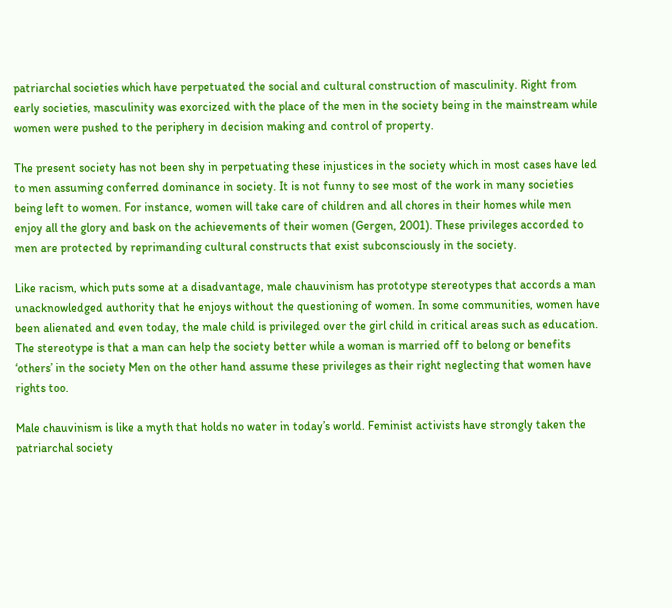patriarchal societies which have perpetuated the social and cultural construction of masculinity. Right from early societies, masculinity was exorcized with the place of the men in the society being in the mainstream while women were pushed to the periphery in decision making and control of property.

The present society has not been shy in perpetuating these injustices in the society which in most cases have led to men assuming conferred dominance in society. It is not funny to see most of the work in many societies being left to women. For instance, women will take care of children and all chores in their homes while men enjoy all the glory and bask on the achievements of their women (Gergen, 2001). These privileges accorded to men are protected by reprimanding cultural constructs that exist subconsciously in the society.

Like racism, which puts some at a disadvantage, male chauvinism has prototype stereotypes that accords a man unacknowledged authority that he enjoys without the questioning of women. In some communities, women have been alienated and even today, the male child is privileged over the girl child in critical areas such as education. The stereotype is that a man can help the society better while a woman is married off to belong or benefits ‘others’ in the society Men on the other hand assume these privileges as their right neglecting that women have rights too.

Male chauvinism is like a myth that holds no water in today’s world. Feminist activists have strongly taken the patriarchal society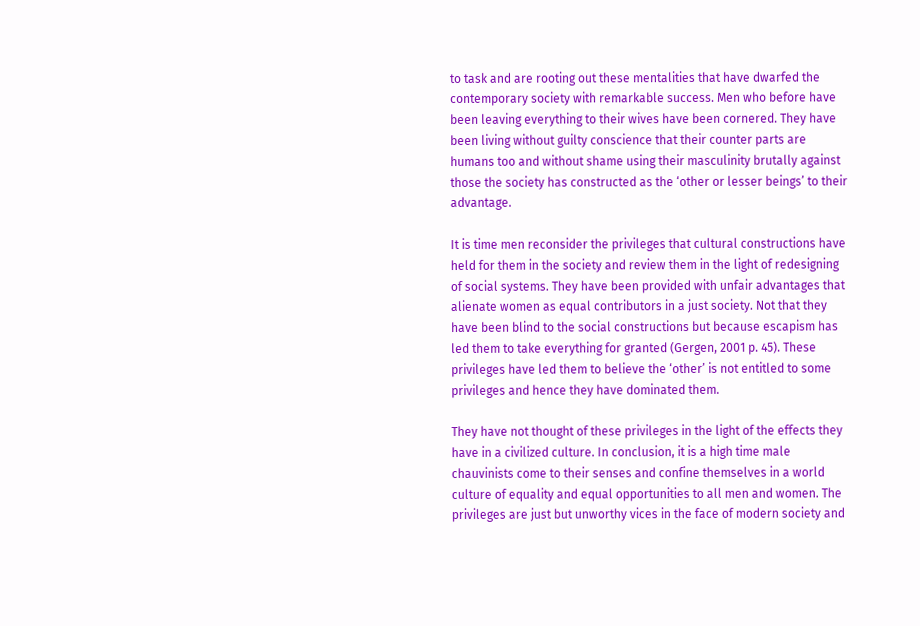to task and are rooting out these mentalities that have dwarfed the contemporary society with remarkable success. Men who before have been leaving everything to their wives have been cornered. They have been living without guilty conscience that their counter parts are humans too and without shame using their masculinity brutally against those the society has constructed as the ‘other or lesser beings’ to their advantage.

It is time men reconsider the privileges that cultural constructions have held for them in the society and review them in the light of redesigning of social systems. They have been provided with unfair advantages that alienate women as equal contributors in a just society. Not that they have been blind to the social constructions but because escapism has led them to take everything for granted (Gergen, 2001 p. 45). These privileges have led them to believe the ‘other’ is not entitled to some privileges and hence they have dominated them.

They have not thought of these privileges in the light of the effects they have in a civilized culture. In conclusion, it is a high time male chauvinists come to their senses and confine themselves in a world culture of equality and equal opportunities to all men and women. The privileges are just but unworthy vices in the face of modern society and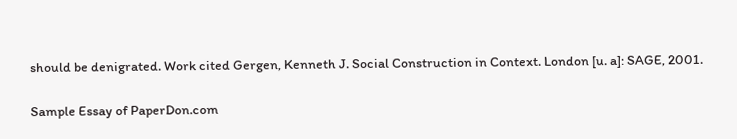should be denigrated. Work cited Gergen, Kenneth J. Social Construction in Context. London [u. a]: SAGE, 2001.

Sample Essay of PaperDon.com